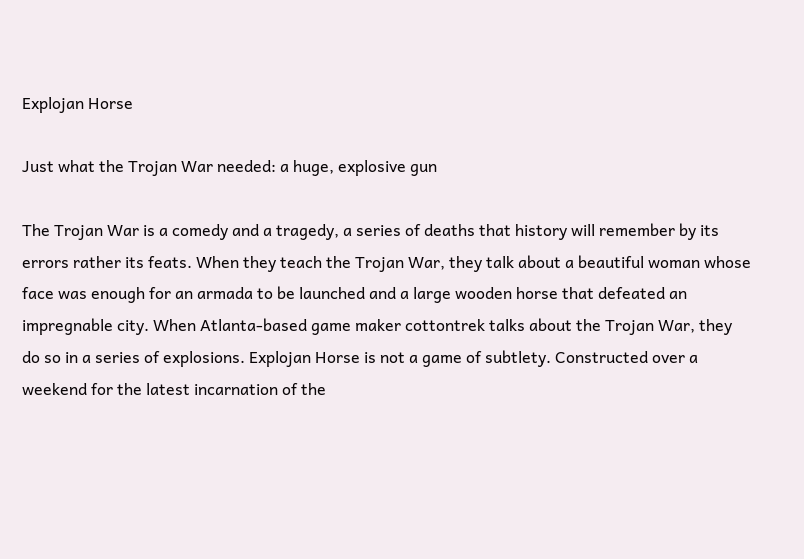Explojan Horse

Just what the Trojan War needed: a huge, explosive gun

The Trojan War is a comedy and a tragedy, a series of deaths that history will remember by its errors rather its feats. When they teach the Trojan War, they talk about a beautiful woman whose face was enough for an armada to be launched and a large wooden horse that defeated an impregnable city. When Atlanta-based game maker cottontrek talks about the Trojan War, they do so in a series of explosions. Explojan Horse is not a game of subtlety. Constructed over a weekend for the latest incarnation of the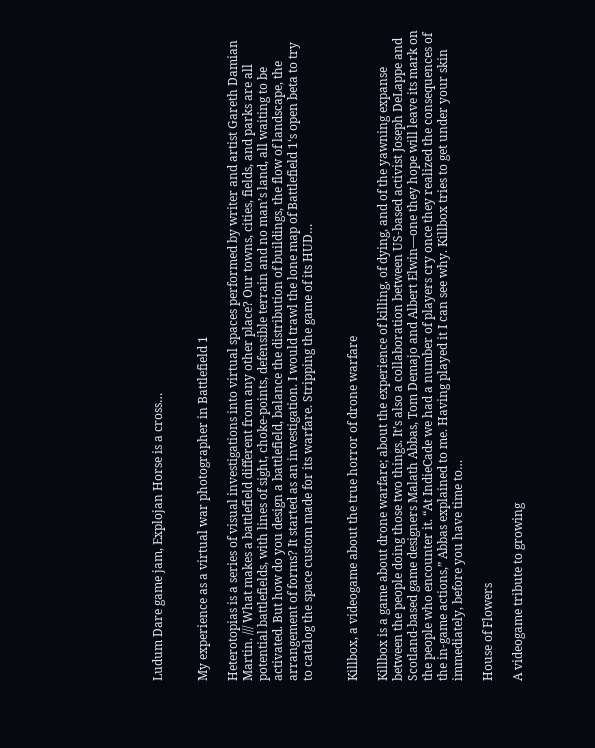Ludum Dare game jam, Explojan Horse is a cross…


My experience as a virtual war photographer in Battlefield 1

Heterotopias is a series of visual investigations into virtual spaces performed by writer and artist Gareth Damian Martin. /// What makes a battlefield different from any other place? Our towns, cities, fields, and parks are all potential battlefields, with lines of sight, choke-points, defensible terrain and no man’s land, all waiting to be activated. But how do you design a battlefield, balance the distribution of buildings, the flow of landscape, the arrangement of forms? It started as an investigation. I would trawl the lone map of Battlefield 1‘s open beta to try to catalog the space custom made for its warfare. Stripping the game of its HUD…


Killbox, a videogame about the true horror of drone warfare

Killbox is a game about drone warfare; about the experience of killing, of dying, and of the yawning expanse between the people doing those two things. It’s also a collaboration between US-based activist Joseph DeLappe and Scotland-based game designers Malath Abbas, Tom Demajo and Albert Elwin—one they hope will leave its mark on the people who encounter it. “At IndieCade we had a number of players cry once they realized the consequences of the in-game actions,” Abbas explained to me. Having played it I can see why. Killbox tries to get under your skin immediately, before you have time to…

House of Flowers

A videogame tribute to growing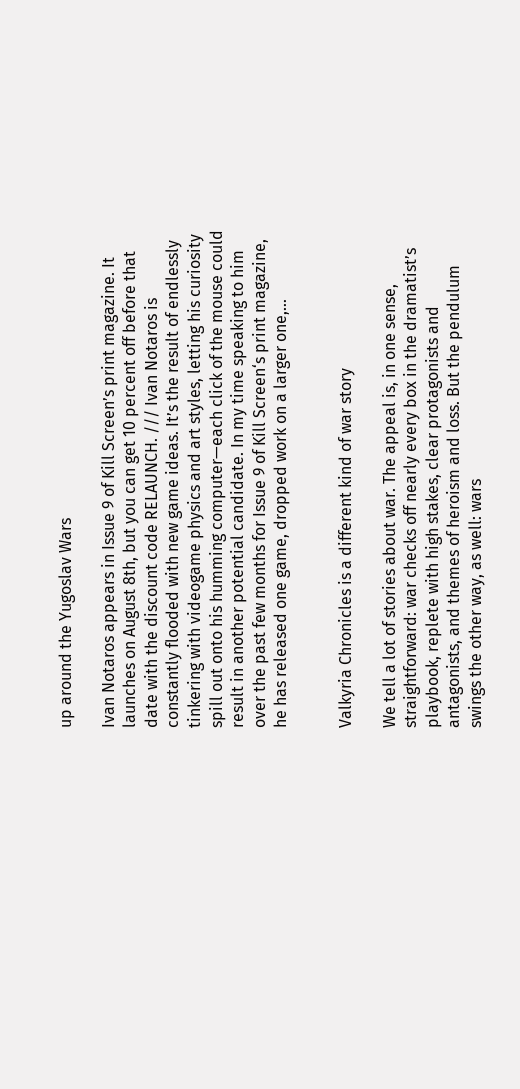up around the Yugoslav Wars

Ivan Notaros appears in Issue 9 of Kill Screen’s print magazine. It launches on August 8th, but you can get 10 percent off before that date with the discount code RELAUNCH. /// Ivan Notaros is constantly flooded with new game ideas. It’s the result of endlessly tinkering with videogame physics and art styles, letting his curiosity spill out onto his humming computer—each click of the mouse could result in another potential candidate. In my time speaking to him over the past few months for Issue 9 of Kill Screen‘s print magazine, he has released one game, dropped work on a larger one,…


Valkyria Chronicles is a different kind of war story

We tell a lot of stories about war. The appeal is, in one sense, straightforward: war checks off nearly every box in the dramatist’s playbook, replete with high stakes, clear protagonists and antagonists, and themes of heroism and loss. But the pendulum swings the other way, as well: wars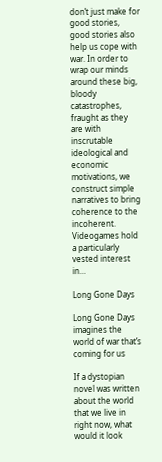don’t just make for good stories, good stories also help us cope with war. In order to wrap our minds around these big, bloody catastrophes, fraught as they are with inscrutable ideological and economic motivations, we construct simple narratives to bring coherence to the incoherent. Videogames hold a particularly vested interest in…

Long Gone Days

Long Gone Days imagines the world of war that’s coming for us

If a dystopian novel was written about the world that we live in right now, what would it look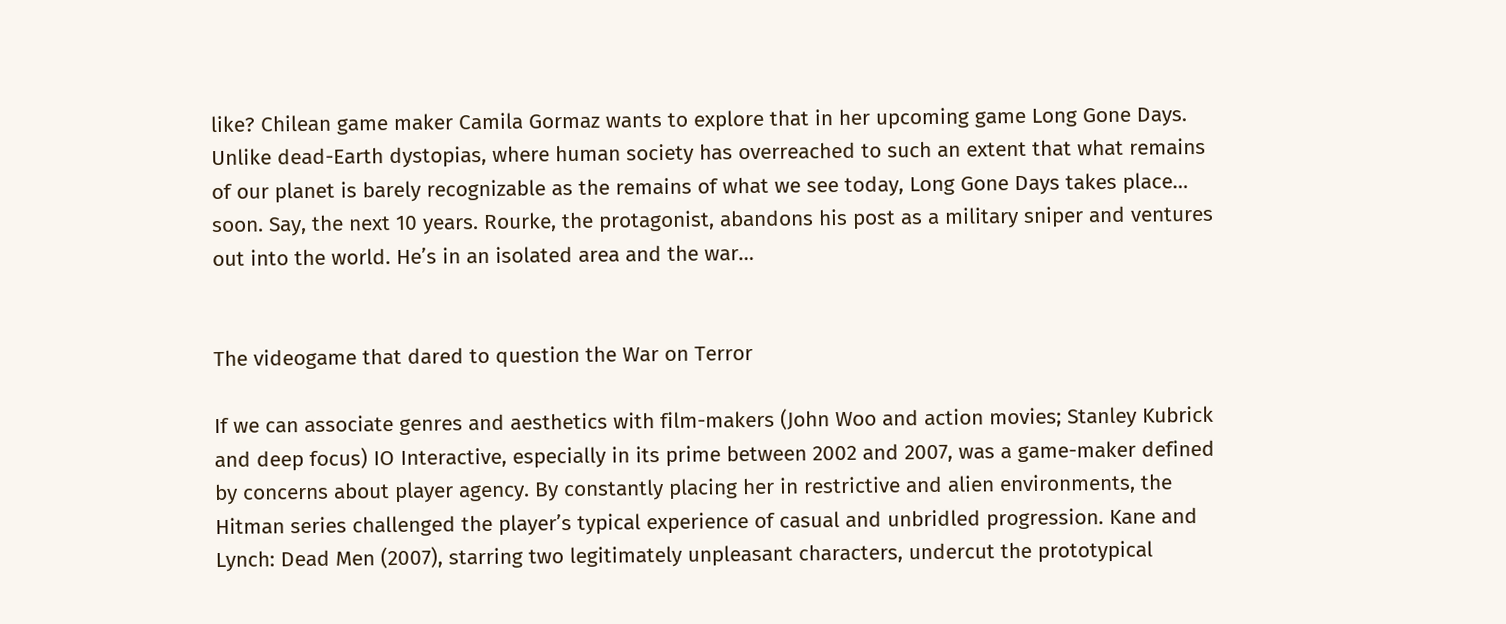like? Chilean game maker Camila Gormaz wants to explore that in her upcoming game Long Gone Days. Unlike dead-Earth dystopias, where human society has overreached to such an extent that what remains of our planet is barely recognizable as the remains of what we see today, Long Gone Days takes place… soon. Say, the next 10 years. Rourke, the protagonist, abandons his post as a military sniper and ventures out into the world. He’s in an isolated area and the war…


The videogame that dared to question the War on Terror

If we can associate genres and aesthetics with film-makers (John Woo and action movies; Stanley Kubrick and deep focus) IO Interactive, especially in its prime between 2002 and 2007, was a game-maker defined by concerns about player agency. By constantly placing her in restrictive and alien environments, the Hitman series challenged the player’s typical experience of casual and unbridled progression. Kane and Lynch: Dead Men (2007), starring two legitimately unpleasant characters, undercut the prototypical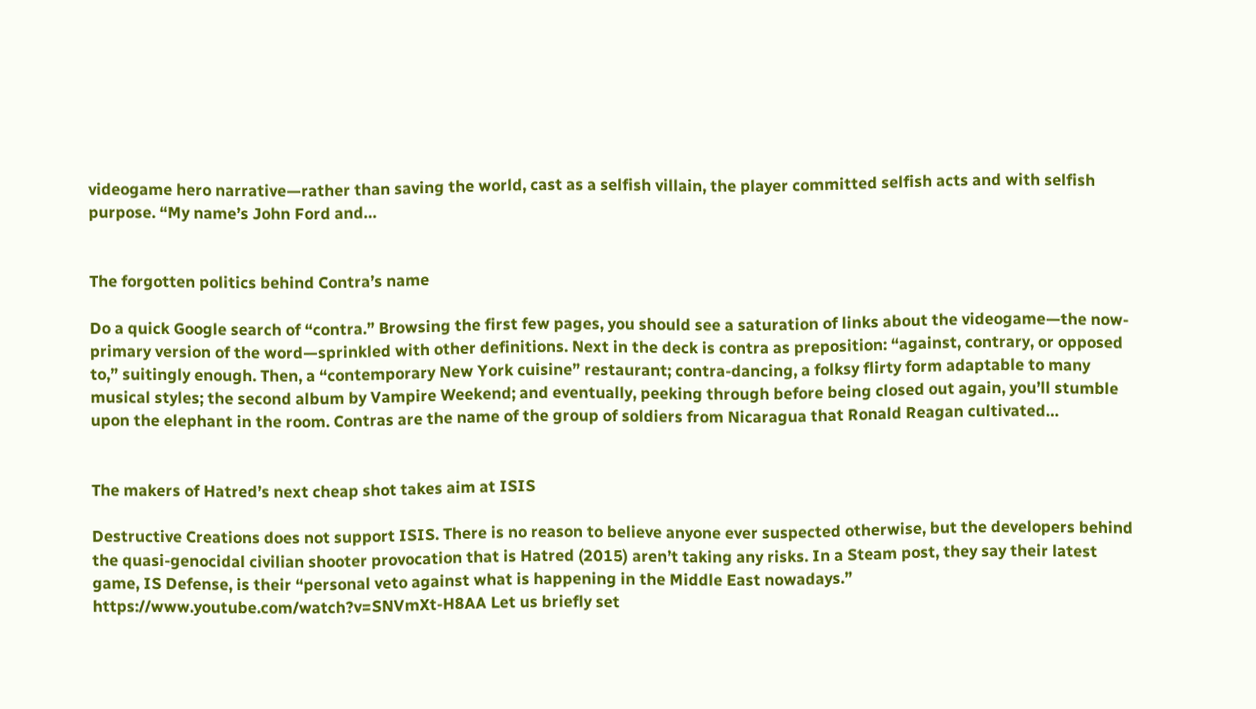videogame hero narrative—rather than saving the world, cast as a selfish villain, the player committed selfish acts and with selfish purpose. “My name’s John Ford and…


The forgotten politics behind Contra’s name

Do a quick Google search of “contra.” Browsing the first few pages, you should see a saturation of links about the videogame—the now-primary version of the word—sprinkled with other definitions. Next in the deck is contra as preposition: “against, contrary, or opposed to,” suitingly enough. Then, a “contemporary New York cuisine” restaurant; contra-dancing, a folksy flirty form adaptable to many musical styles; the second album by Vampire Weekend; and eventually, peeking through before being closed out again, you’ll stumble upon the elephant in the room. Contras are the name of the group of soldiers from Nicaragua that Ronald Reagan cultivated…


The makers of Hatred’s next cheap shot takes aim at ISIS

Destructive Creations does not support ISIS. There is no reason to believe anyone ever suspected otherwise, but the developers behind the quasi-genocidal civilian shooter provocation that is Hatred (2015) aren’t taking any risks. In a Steam post, they say their latest game, IS Defense, is their “personal veto against what is happening in the Middle East nowadays.” https://www.youtube.com/watch?v=SNVmXt-H8AA Let us briefly set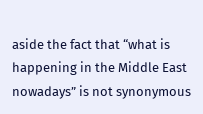aside the fact that “what is happening in the Middle East nowadays” is not synonymous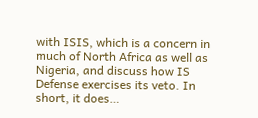with ISIS, which is a concern in much of North Africa as well as Nigeria, and discuss how IS Defense exercises its veto. In short, it does…